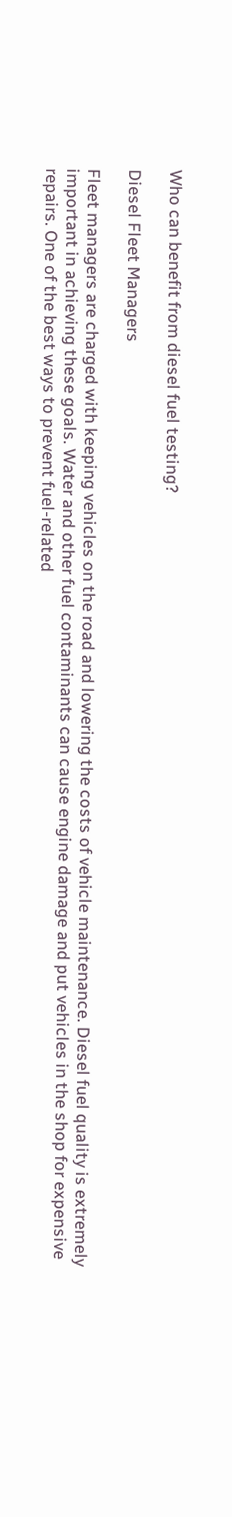Who can benefit from diesel fuel testing?

Diesel Fleet Managers

Fleet managers are charged with keeping vehicles on the road and lowering the costs of vehicle maintenance. Diesel fuel quality is extremely important in achieving these goals. Water and other fuel contaminants can cause engine damage and put vehicles in the shop for expensive repairs. One of the best ways to prevent fuel-related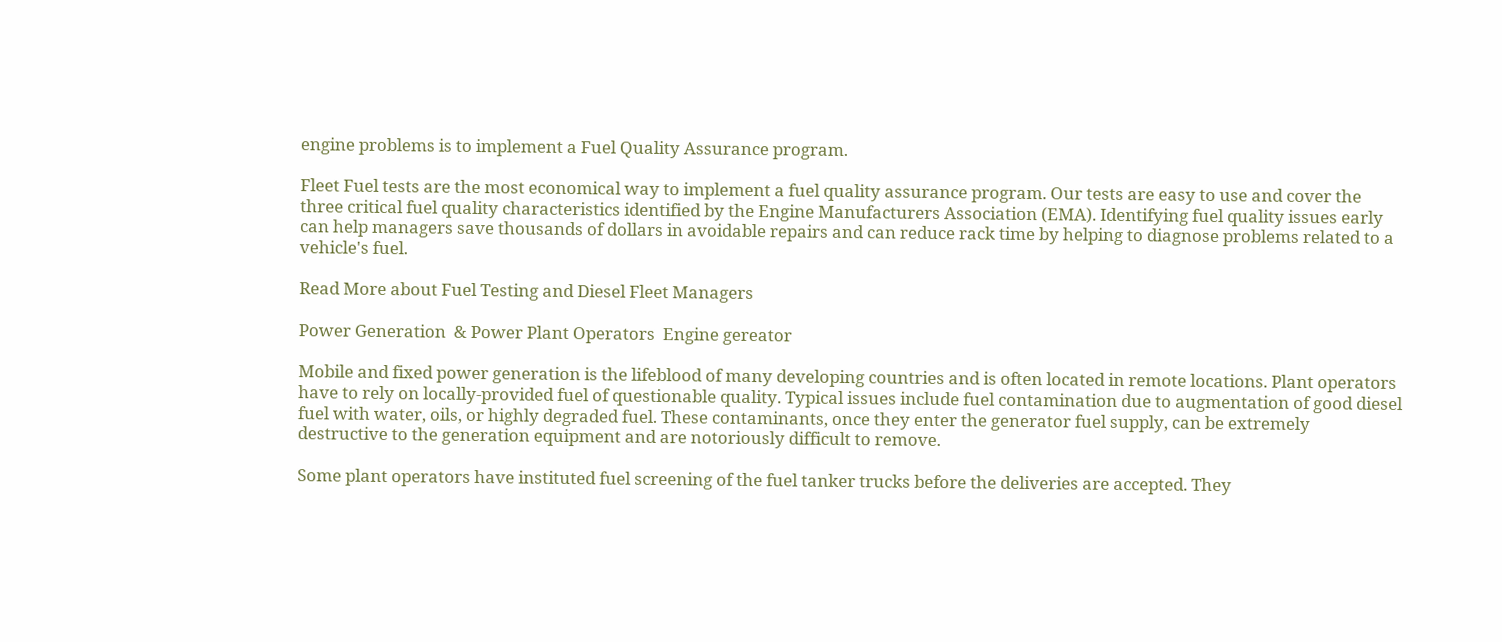engine problems is to implement a Fuel Quality Assurance program.

Fleet Fuel tests are the most economical way to implement a fuel quality assurance program. Our tests are easy to use and cover the three critical fuel quality characteristics identified by the Engine Manufacturers Association (EMA). Identifying fuel quality issues early can help managers save thousands of dollars in avoidable repairs and can reduce rack time by helping to diagnose problems related to a vehicle's fuel.

Read More about Fuel Testing and Diesel Fleet Managers

Power Generation  & Power Plant Operators  Engine gereator

Mobile and fixed power generation is the lifeblood of many developing countries and is often located in remote locations. Plant operators have to rely on locally-provided fuel of questionable quality. Typical issues include fuel contamination due to augmentation of good diesel fuel with water, oils, or highly degraded fuel. These contaminants, once they enter the generator fuel supply, can be extremely destructive to the generation equipment and are notoriously difficult to remove.

Some plant operators have instituted fuel screening of the fuel tanker trucks before the deliveries are accepted. They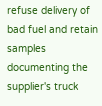refuse delivery of bad fuel and retain samples documenting the supplier's truck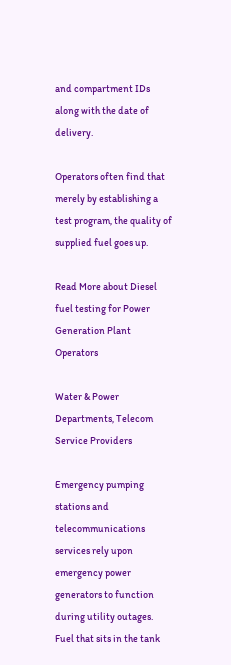and compartment IDs along with the date of delivery.

Operators often find that merely by establishing a test program, the quality of supplied fuel goes up.

Read More about Diesel fuel testing for Power Generation Plant Operators

Water & Power Departments, Telecom Service Providers

Emergency pumping stations and telecommunications services rely upon emergency power generators to function during utility outages.  Fuel that sits in the tank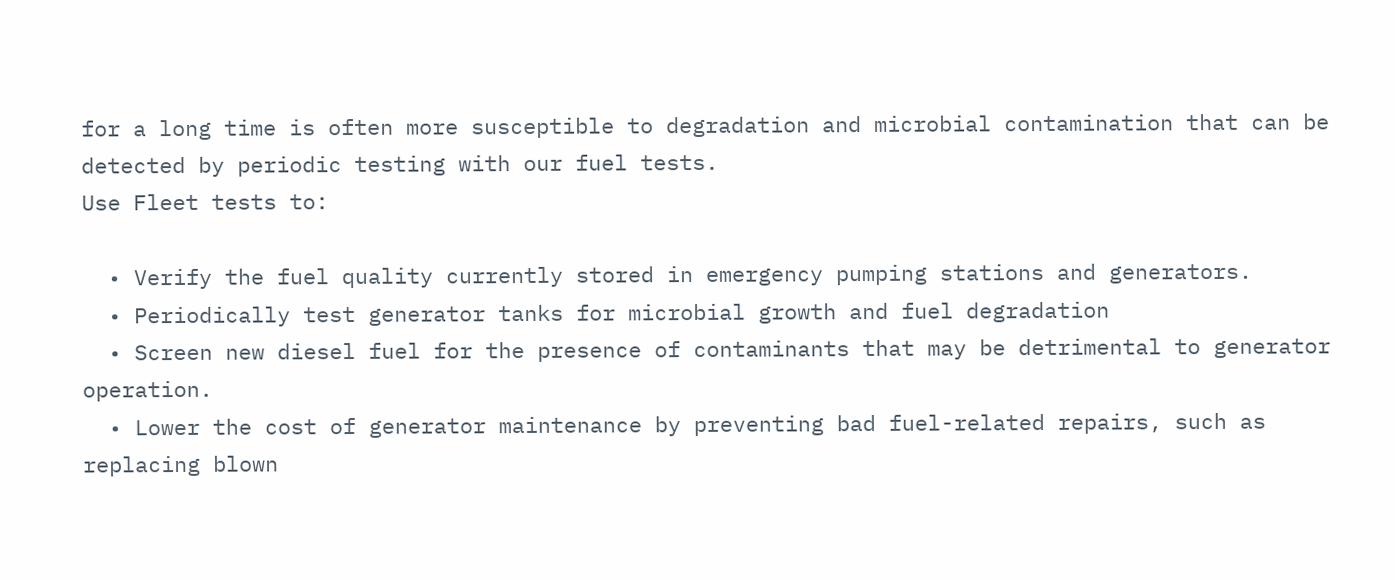for a long time is often more susceptible to degradation and microbial contamination that can be detected by periodic testing with our fuel tests.
Use Fleet tests to:

  • Verify the fuel quality currently stored in emergency pumping stations and generators.
  • Periodically test generator tanks for microbial growth and fuel degradation
  • Screen new diesel fuel for the presence of contaminants that may be detrimental to generator operation.
  • Lower the cost of generator maintenance by preventing bad fuel-related repairs, such as replacing blown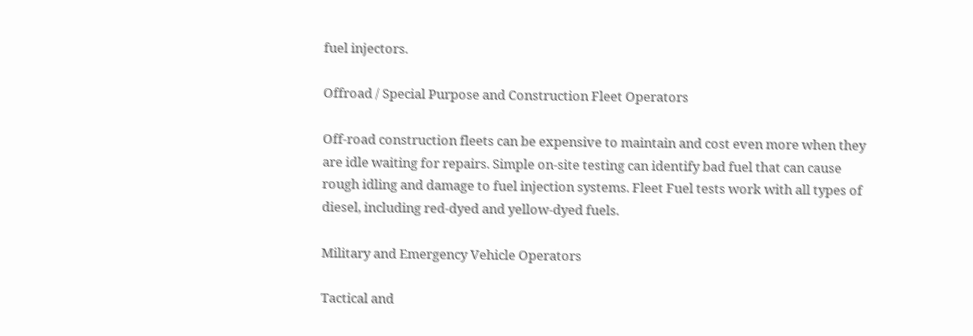fuel injectors.

Offroad / Special Purpose and Construction Fleet Operators

Off-road construction fleets can be expensive to maintain and cost even more when they are idle waiting for repairs. Simple on-site testing can identify bad fuel that can cause rough idling and damage to fuel injection systems. Fleet Fuel tests work with all types of diesel, including red-dyed and yellow-dyed fuels.

Military and Emergency Vehicle Operators

Tactical and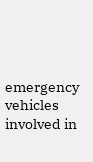emergency vehicles involved in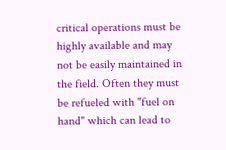critical operations must be highly available and may not be easily maintained in the field. Often they must be refueled with "fuel on hand" which can lead to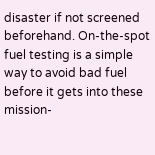disaster if not screened beforehand. On-the-spot fuel testing is a simple way to avoid bad fuel before it gets into these mission-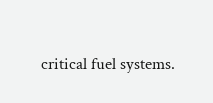critical fuel systems.